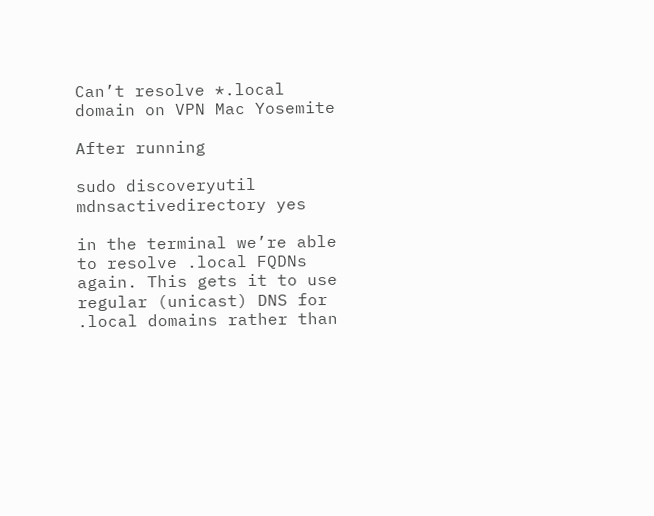Can’t resolve *.local domain on VPN Mac Yosemite

After running

sudo discoveryutil mdnsactivedirectory yes

in the terminal we’re able to resolve .local FQDNs again. This gets it to use regular (unicast) DNS for .local domains rather than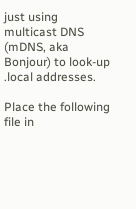just using multicast DNS (mDNS, aka Bonjour) to look-up .local addresses.

Place the following file in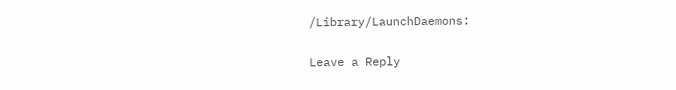/Library/LaunchDaemons:

Leave a Reply